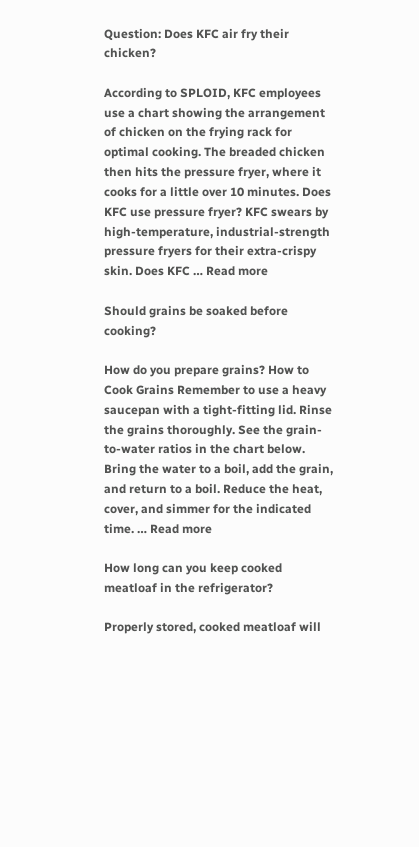Question: Does KFC air fry their chicken?

According to SPLOID, KFC employees use a chart showing the arrangement of chicken on the frying rack for optimal cooking. The breaded chicken then hits the pressure fryer, where it cooks for a little over 10 minutes. Does KFC use pressure fryer? KFC swears by high-temperature, industrial-strength pressure fryers for their extra-crispy skin. Does KFC … Read more

Should grains be soaked before cooking?

How do you prepare grains? How to Cook Grains Remember to use a heavy saucepan with a tight-fitting lid. Rinse the grains thoroughly. See the grain-to-water ratios in the chart below. Bring the water to a boil, add the grain, and return to a boil. Reduce the heat, cover, and simmer for the indicated time. … Read more

How long can you keep cooked meatloaf in the refrigerator?

Properly stored, cooked meatloaf will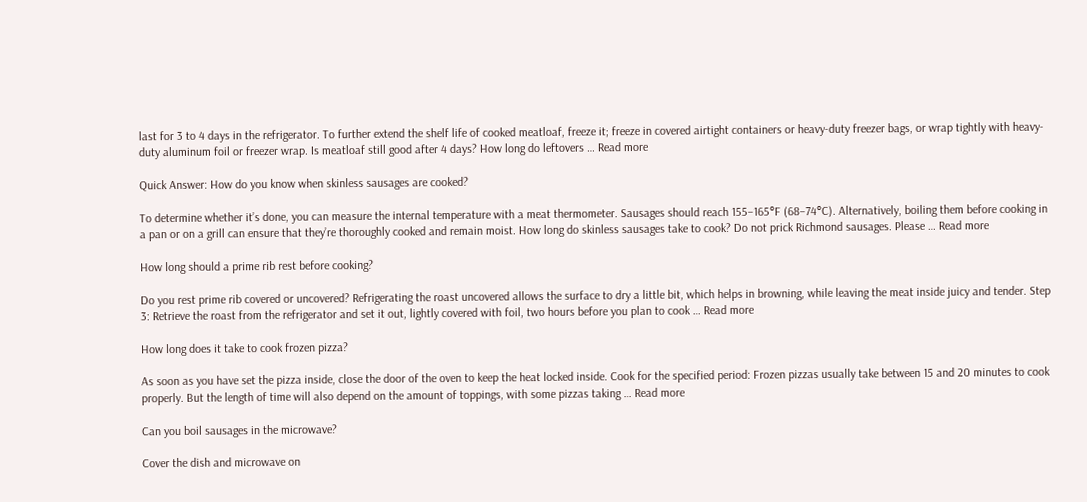last for 3 to 4 days in the refrigerator. To further extend the shelf life of cooked meatloaf, freeze it; freeze in covered airtight containers or heavy-duty freezer bags, or wrap tightly with heavy-duty aluminum foil or freezer wrap. Is meatloaf still good after 4 days? How long do leftovers … Read more

Quick Answer: How do you know when skinless sausages are cooked?

To determine whether it’s done, you can measure the internal temperature with a meat thermometer. Sausages should reach 155–165°F (68–74°C). Alternatively, boiling them before cooking in a pan or on a grill can ensure that they’re thoroughly cooked and remain moist. How long do skinless sausages take to cook? Do not prick Richmond sausages. Please … Read more

How long should a prime rib rest before cooking?

Do you rest prime rib covered or uncovered? Refrigerating the roast uncovered allows the surface to dry a little bit, which helps in browning, while leaving the meat inside juicy and tender. Step 3: Retrieve the roast from the refrigerator and set it out, lightly covered with foil, two hours before you plan to cook … Read more

How long does it take to cook frozen pizza?

As soon as you have set the pizza inside, close the door of the oven to keep the heat locked inside. Cook for the specified period: Frozen pizzas usually take between 15 and 20 minutes to cook properly. But the length of time will also depend on the amount of toppings, with some pizzas taking … Read more

Can you boil sausages in the microwave?

Cover the dish and microwave on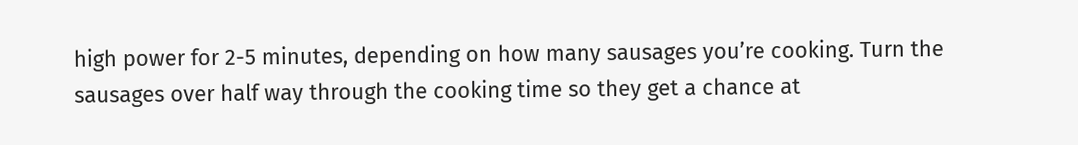high power for 2-5 minutes, depending on how many sausages you’re cooking. Turn the sausages over half way through the cooking time so they get a chance at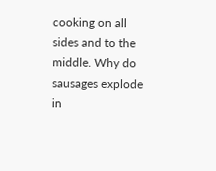cooking on all sides and to the middle. Why do sausages explode in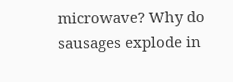microwave? Why do sausages explode in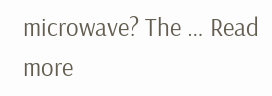microwave? The … Read more